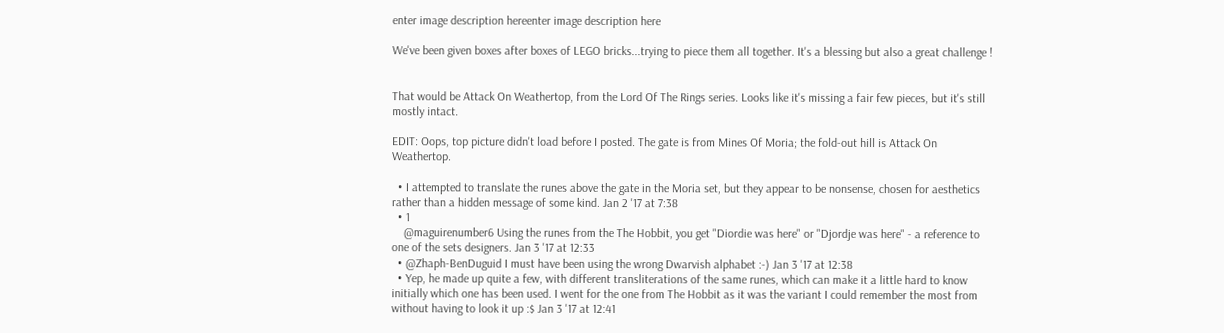enter image description hereenter image description here

We've been given boxes after boxes of LEGO bricks...trying to piece them all together. It's a blessing but also a great challenge !


That would be Attack On Weathertop, from the Lord Of The Rings series. Looks like it's missing a fair few pieces, but it's still mostly intact.

EDIT: Oops, top picture didn't load before I posted. The gate is from Mines Of Moria; the fold-out hill is Attack On Weathertop.

  • I attempted to translate the runes above the gate in the Moria set, but they appear to be nonsense, chosen for aesthetics rather than a hidden message of some kind. Jan 2 '17 at 7:38
  • 1
    @maguirenumber6 Using the runes from the The Hobbit, you get "Diordie was here" or "Djordje was here" - a reference to one of the sets designers. Jan 3 '17 at 12:33
  • @Zhaph-BenDuguid I must have been using the wrong Dwarvish alphabet :-) Jan 3 '17 at 12:38
  • Yep, he made up quite a few, with different transliterations of the same runes, which can make it a little hard to know initially which one has been used. I went for the one from The Hobbit as it was the variant I could remember the most from without having to look it up :$ Jan 3 '17 at 12:41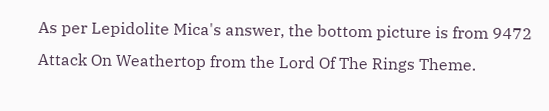As per Lepidolite Mica's answer, the bottom picture is from 9472 Attack On Weathertop from the Lord Of The Rings Theme.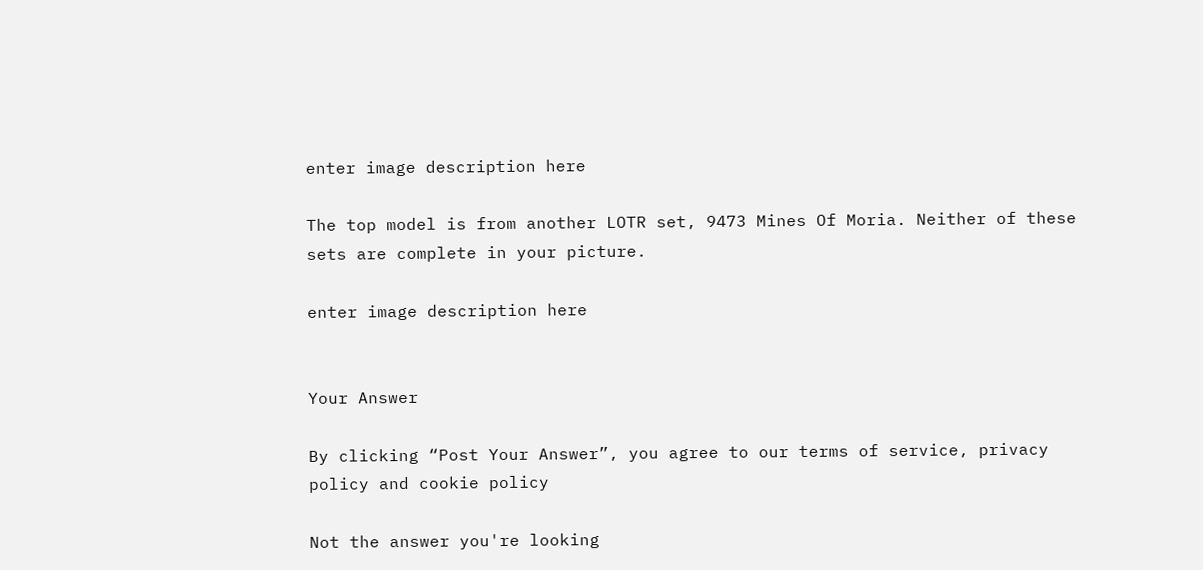enter image description here

The top model is from another LOTR set, 9473 Mines Of Moria. Neither of these sets are complete in your picture.

enter image description here


Your Answer

By clicking “Post Your Answer”, you agree to our terms of service, privacy policy and cookie policy

Not the answer you're looking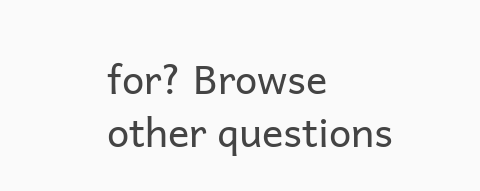for? Browse other questions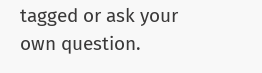tagged or ask your own question.